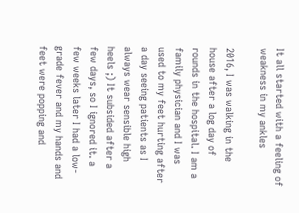It all started with a feeling of weakness in my ankles

2016, I was walking in the house after a log day of rounds in the hospital. I am a family physician and I was used to my feet hurting after a day seeing patients as I always wear sensible high heels ;) It subsided after a few days, so I ignored it. a few weeks later I had a low-grade fever and my hands and feet were popping and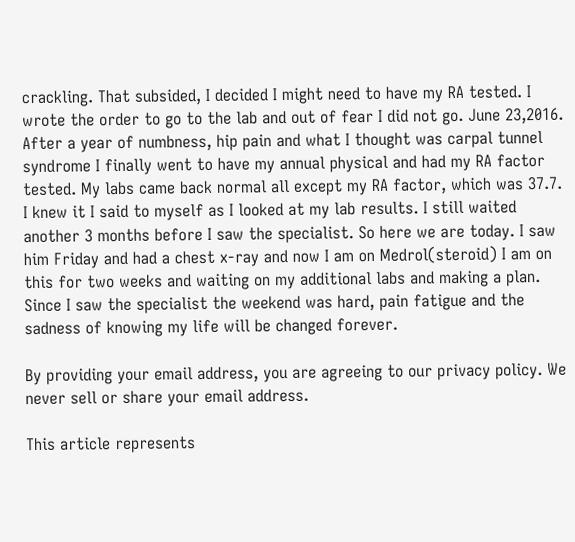crackling. That subsided, I decided I might need to have my RA tested. I wrote the order to go to the lab and out of fear I did not go. June 23,2016. After a year of numbness, hip pain and what I thought was carpal tunnel syndrome I finally went to have my annual physical and had my RA factor tested. My labs came back normal all except my RA factor, which was 37.7. I knew it I said to myself as I looked at my lab results. I still waited another 3 months before I saw the specialist. So here we are today. I saw him Friday and had a chest x-ray and now I am on Medrol(steroid) I am on this for two weeks and waiting on my additional labs and making a plan. Since I saw the specialist the weekend was hard, pain fatigue and the sadness of knowing my life will be changed forever.

By providing your email address, you are agreeing to our privacy policy. We never sell or share your email address.

This article represents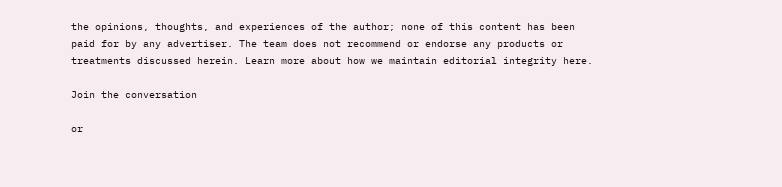the opinions, thoughts, and experiences of the author; none of this content has been paid for by any advertiser. The team does not recommend or endorse any products or treatments discussed herein. Learn more about how we maintain editorial integrity here.

Join the conversation

or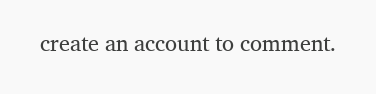create an account to comment.